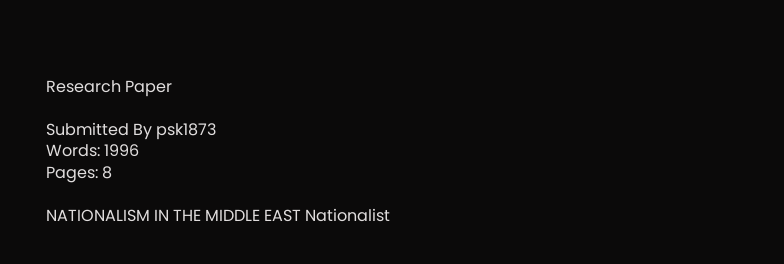Research Paper

Submitted By psk1873
Words: 1996
Pages: 8

NATIONALISM IN THE MIDDLE EAST Nationalist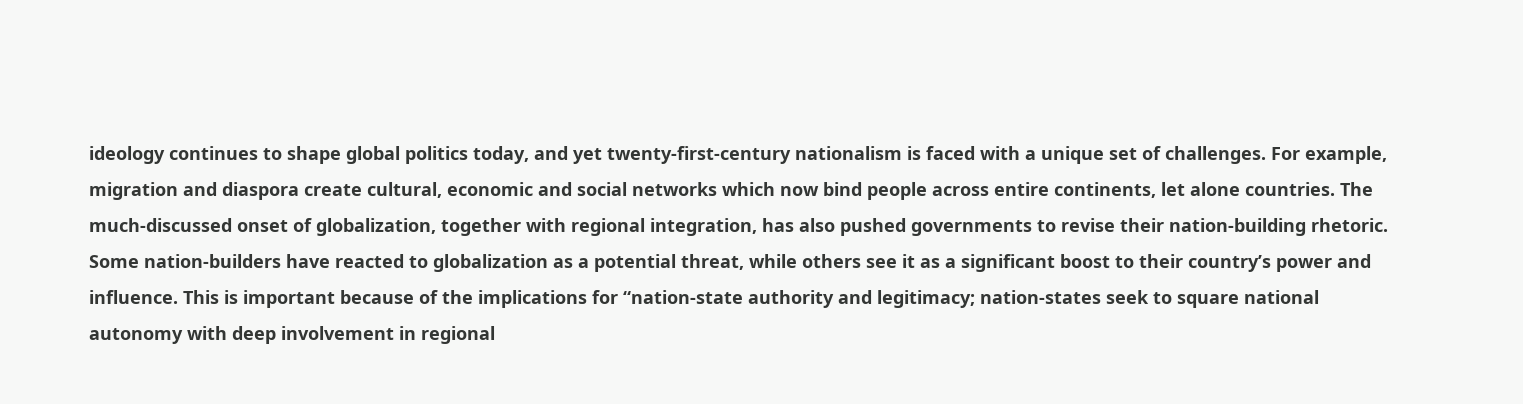ideology continues to shape global politics today, and yet twenty-first-century nationalism is faced with a unique set of challenges. For example, migration and diaspora create cultural, economic and social networks which now bind people across entire continents, let alone countries. The much-discussed onset of globalization, together with regional integration, has also pushed governments to revise their nation-building rhetoric. Some nation-builders have reacted to globalization as a potential threat, while others see it as a significant boost to their country’s power and influence. This is important because of the implications for “nation-state authority and legitimacy; nation-states seek to square national autonomy with deep involvement in regional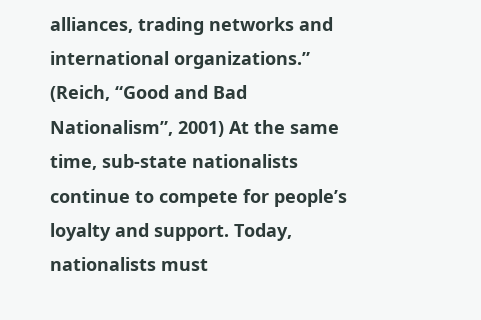alliances, trading networks and international organizations.” (Reich, “Good and Bad Nationalism”, 2001) At the same time, sub-state nationalists continue to compete for people’s loyalty and support. Today, nationalists must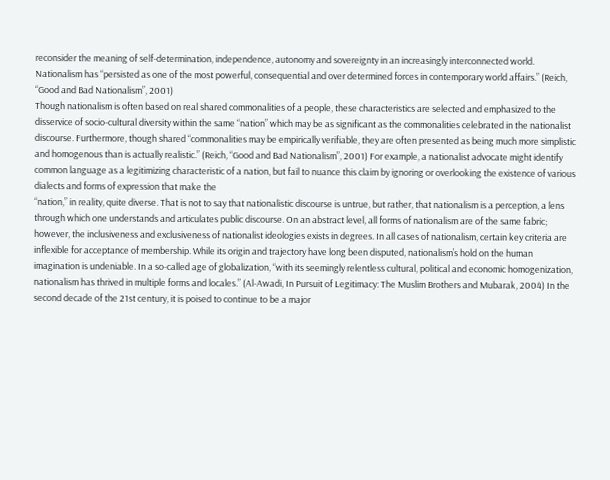reconsider the meaning of self-determination, independence, autonomy and sovereignty in an increasingly interconnected world. Nationalism has “persisted as one of the most powerful, consequential and over determined forces in contemporary world affairs.” (Reich, “Good and Bad Nationalism”, 2001)
Though nationalism is often based on real shared commonalities of a people, these characteristics are selected and emphasized to the disservice of socio-cultural diversity within the same “nation” which may be as significant as the commonalities celebrated in the nationalist discourse. Furthermore, though shared “commonalities may be empirically verifiable, they are often presented as being much more simplistic and homogenous than is actually realistic.” (Reich, “Good and Bad Nationalism”, 2001) For example, a nationalist advocate might identify common language as a legitimizing characteristic of a nation, but fail to nuance this claim by ignoring or overlooking the existence of various dialects and forms of expression that make the
“nation,” in reality, quite diverse. That is not to say that nationalistic discourse is untrue, but rather, that nationalism is a perception, a lens through which one understands and articulates public discourse. On an abstract level, all forms of nationalism are of the same fabric; however, the inclusiveness and exclusiveness of nationalist ideologies exists in degrees. In all cases of nationalism, certain key criteria are inflexible for acceptance of membership. While its origin and trajectory have long been disputed, nationalism’s hold on the human imagination is undeniable. In a so-called age of globalization, “with its seemingly relentless cultural, political and economic homogenization, nationalism has thrived in multiple forms and locales.” (Al-Awadi, In Pursuit of Legitimacy: The Muslim Brothers and Mubarak, 2004) In the second decade of the 21st century, it is poised to continue to be a major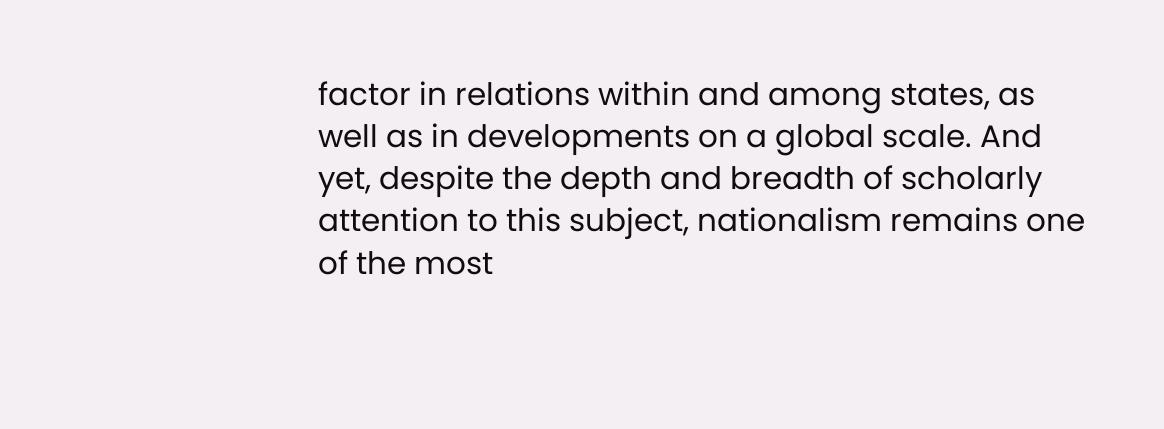factor in relations within and among states, as well as in developments on a global scale. And yet, despite the depth and breadth of scholarly attention to this subject, nationalism remains one of the most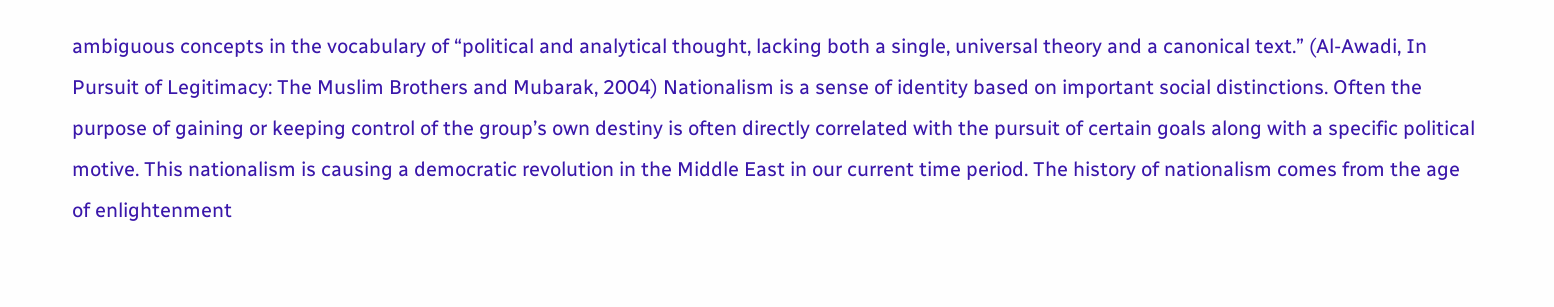ambiguous concepts in the vocabulary of “political and analytical thought, lacking both a single, universal theory and a canonical text.” (Al-Awadi, In Pursuit of Legitimacy: The Muslim Brothers and Mubarak, 2004) Nationalism is a sense of identity based on important social distinctions. Often the purpose of gaining or keeping control of the group’s own destiny is often directly correlated with the pursuit of certain goals along with a specific political motive. This nationalism is causing a democratic revolution in the Middle East in our current time period. The history of nationalism comes from the age of enlightenment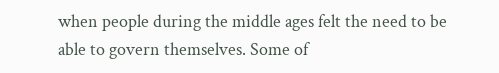when people during the middle ages felt the need to be able to govern themselves. Some of